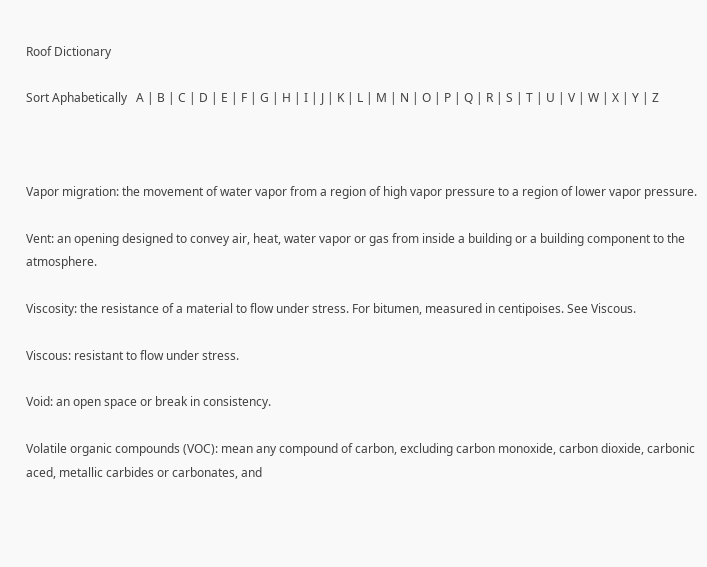Roof Dictionary

Sort Aphabetically   A | B | C | D | E | F | G | H | I | J | K | L | M | N | O | P | Q | R | S | T | U | V | W | X | Y | Z



Vapor migration: the movement of water vapor from a region of high vapor pressure to a region of lower vapor pressure.

Vent: an opening designed to convey air, heat, water vapor or gas from inside a building or a building component to the atmosphere.

Viscosity: the resistance of a material to flow under stress. For bitumen, measured in centipoises. See Viscous.

Viscous: resistant to flow under stress.

Void: an open space or break in consistency.

Volatile organic compounds (VOC): mean any compound of carbon, excluding carbon monoxide, carbon dioxide, carbonic aced, metallic carbides or carbonates, and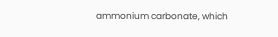ammonium carbonate, which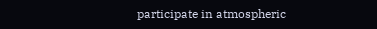participate in atmospheric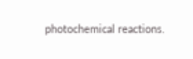photochemical reactions.